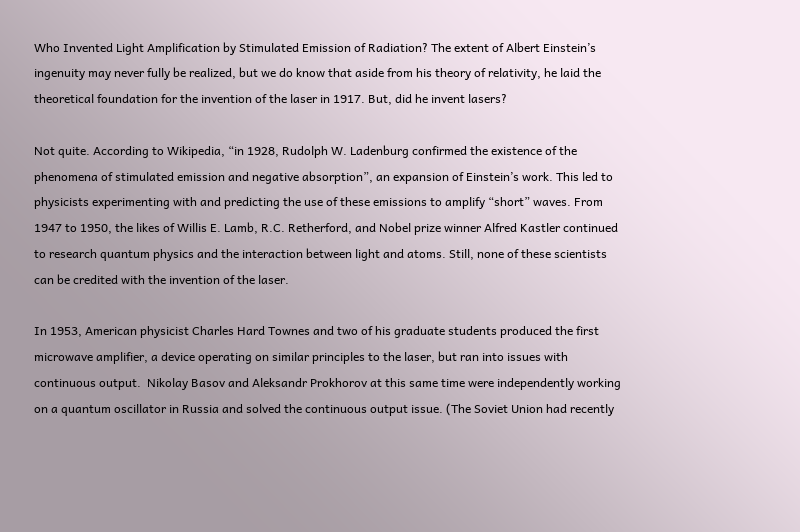Who Invented Light Amplification by Stimulated Emission of Radiation? The extent of Albert Einstein’s ingenuity may never fully be realized, but we do know that aside from his theory of relativity, he laid the theoretical foundation for the invention of the laser in 1917. But, did he invent lasers?

Not quite. According to Wikipedia, “in 1928, Rudolph W. Ladenburg confirmed the existence of the phenomena of stimulated emission and negative absorption”, an expansion of Einstein’s work. This led to physicists experimenting with and predicting the use of these emissions to amplify “short” waves. From 1947 to 1950, the likes of Willis E. Lamb, R.C. Retherford, and Nobel prize winner Alfred Kastler continued to research quantum physics and the interaction between light and atoms. Still, none of these scientists can be credited with the invention of the laser.

In 1953, American physicist Charles Hard Townes and two of his graduate students produced the first microwave amplifier, a device operating on similar principles to the laser, but ran into issues with continuous output.  Nikolay Basov and Aleksandr Prokhorov at this same time were independently working on a quantum oscillator in Russia and solved the continuous output issue. (The Soviet Union had recently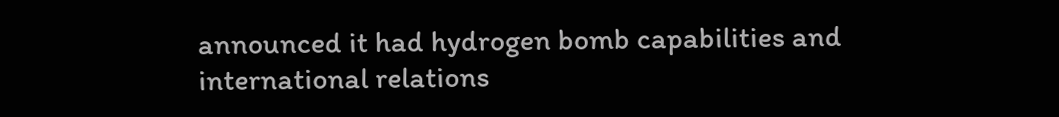announced it had hydrogen bomb capabilities and international relations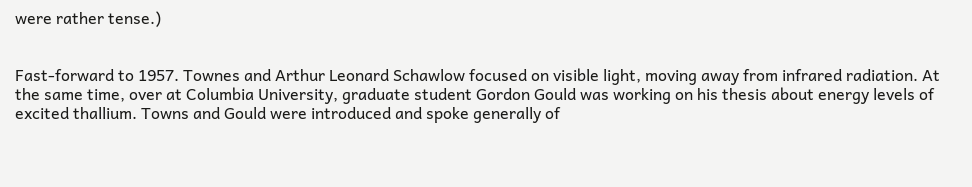were rather tense.)


Fast-forward to 1957. Townes and Arthur Leonard Schawlow focused on visible light, moving away from infrared radiation. At the same time, over at Columbia University, graduate student Gordon Gould was working on his thesis about energy levels of excited thallium. Towns and Gould were introduced and spoke generally of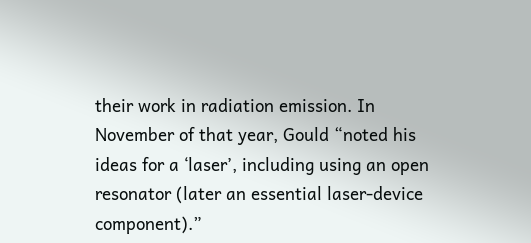their work in radiation emission. In November of that year, Gould “noted his ideas for a ‘laser’, including using an open resonator (later an essential laser-device component).”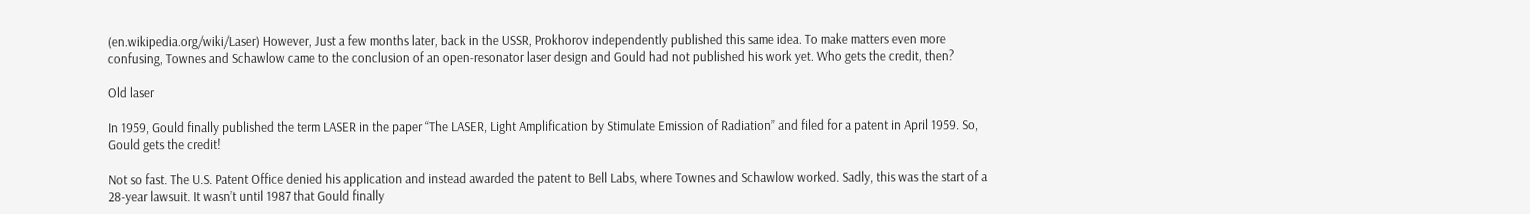(en.wikipedia.org/wiki/Laser) However, Just a few months later, back in the USSR, Prokhorov independently published this same idea. To make matters even more confusing, Townes and Schawlow came to the conclusion of an open-resonator laser design and Gould had not published his work yet. Who gets the credit, then?

Old laser

In 1959, Gould finally published the term LASER in the paper “The LASER, Light Amplification by Stimulate Emission of Radiation” and filed for a patent in April 1959. So, Gould gets the credit!

Not so fast. The U.S. Patent Office denied his application and instead awarded the patent to Bell Labs, where Townes and Schawlow worked. Sadly, this was the start of a 28-year lawsuit. It wasn’t until 1987 that Gould finally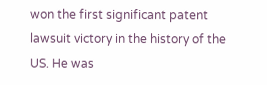won the first significant patent lawsuit victory in the history of the US. He was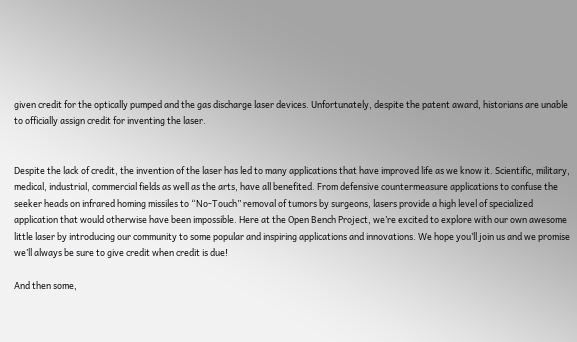given credit for the optically pumped and the gas discharge laser devices. Unfortunately, despite the patent award, historians are unable to officially assign credit for inventing the laser.


Despite the lack of credit, the invention of the laser has led to many applications that have improved life as we know it. Scientific, military, medical, industrial, commercial fields as well as the arts, have all benefited. From defensive countermeasure applications to confuse the seeker heads on infrared homing missiles to “No-Touch” removal of tumors by surgeons, lasers provide a high level of specialized application that would otherwise have been impossible. Here at the Open Bench Project, we’re excited to explore with our own awesome little laser by introducing our community to some popular and inspiring applications and innovations. We hope you’ll join us and we promise we’ll always be sure to give credit when credit is due!

And then some,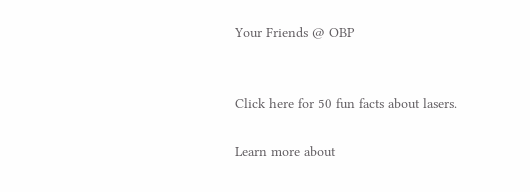Your Friends @ OBP


Click here for 50 fun facts about lasers.

Learn more about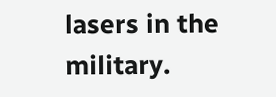lasers in the military.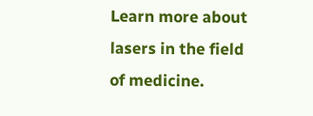Learn more about lasers in the field of medicine.